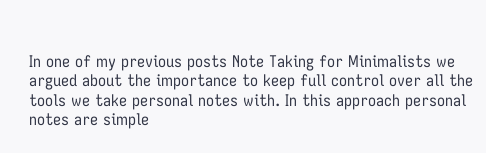In one of my previous posts Note Taking for Minimalists we argued about the importance to keep full control over all the tools we take personal notes with. In this approach personal notes are simple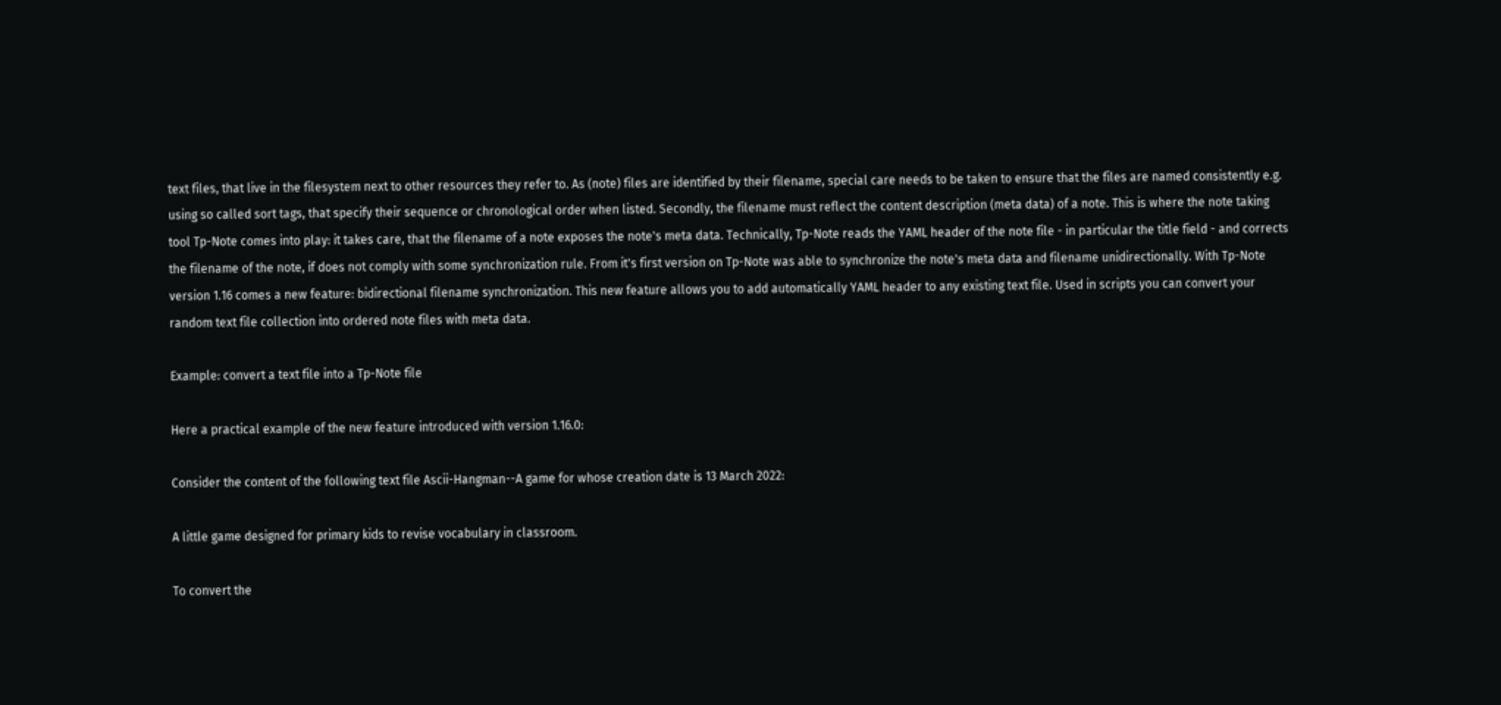text files, that live in the filesystem next to other resources they refer to. As (note) files are identified by their filename, special care needs to be taken to ensure that the files are named consistently e.g. using so called sort tags, that specify their sequence or chronological order when listed. Secondly, the filename must reflect the content description (meta data) of a note. This is where the note taking tool Tp-Note comes into play: it takes care, that the filename of a note exposes the note's meta data. Technically, Tp-Note reads the YAML header of the note file - in particular the title field - and corrects the filename of the note, if does not comply with some synchronization rule. From it's first version on Tp-Note was able to synchronize the note's meta data and filename unidirectionally. With Tp-Note version 1.16 comes a new feature: bidirectional filename synchronization. This new feature allows you to add automatically YAML header to any existing text file. Used in scripts you can convert your random text file collection into ordered note files with meta data.

Example: convert a text file into a Tp-Note file

Here a practical example of the new feature introduced with version 1.16.0:

Consider the content of the following text file Ascii-Hangman--A game for whose creation date is 13 March 2022:

A little game designed for primary kids to revise vocabulary in classroom.

To convert the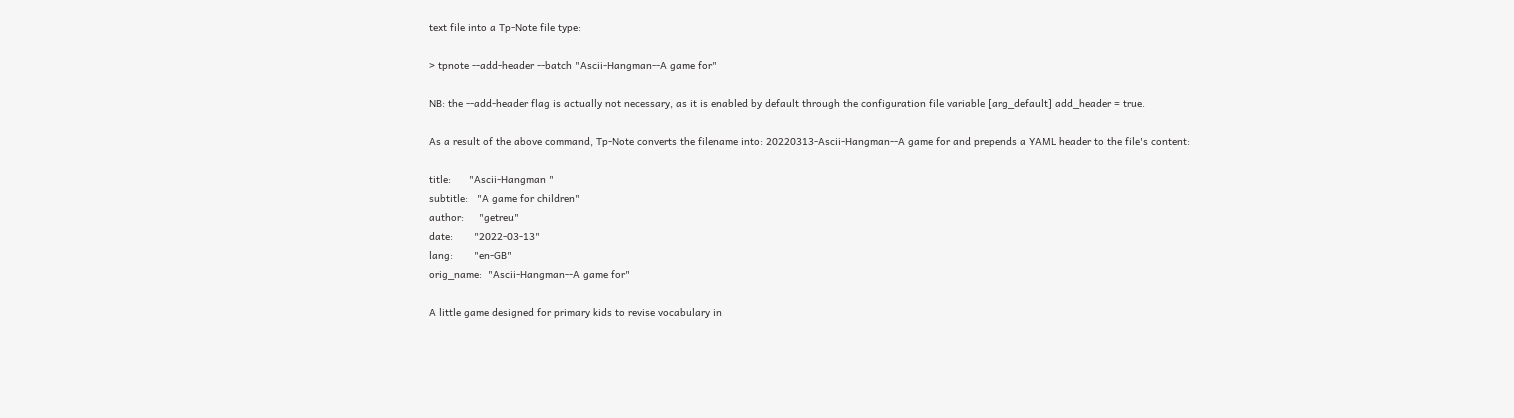text file into a Tp-Note file type:

> tpnote --add-header --batch "Ascii-Hangman--A game for"

NB: the --add-header flag is actually not necessary, as it is enabled by default through the configuration file variable [arg_default] add_header = true.

As a result of the above command, Tp-Note converts the filename into: 20220313-Ascii-Hangman--A game for and prepends a YAML header to the file's content:

title:      "Ascii-Hangman "
subtitle:   "A game for children"
author:     "getreu"
date:       "2022-03-13"
lang:       "en-GB"
orig_name:  "Ascii-Hangman--A game for"

A little game designed for primary kids to revise vocabulary in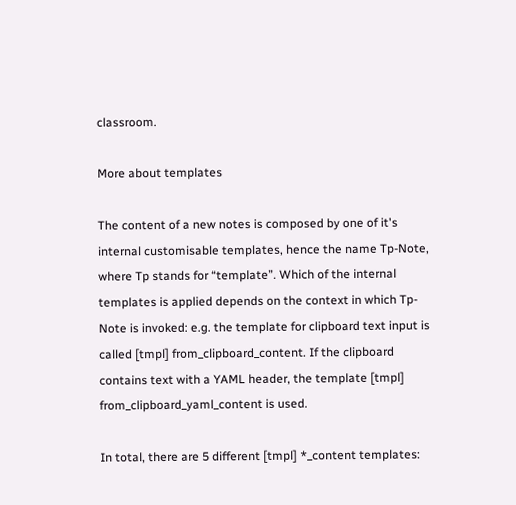classroom.

More about templates

The content of a new notes is composed by one of it's internal customisable templates, hence the name Tp-Note, where Tp stands for “template”. Which of the internal templates is applied depends on the context in which Tp-Note is invoked: e.g. the template for clipboard text input is called [tmpl] from_clipboard_content. If the clipboard contains text with a YAML header, the template [tmpl] from_clipboard_yaml_content is used.

In total, there are 5 different [tmpl] *_content templates: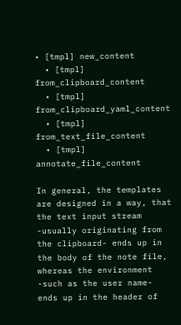• [tmpl] new_content
  • [tmpl] from_clipboard_content
  • [tmpl] from_clipboard_yaml_content
  • [tmpl] from_text_file_content
  • [tmpl] annotate_file_content

In general, the templates are designed in a way, that the text input stream -usually originating from the clipboard- ends up in the body of the note file, whereas the environment -such as the user name- ends up in the header of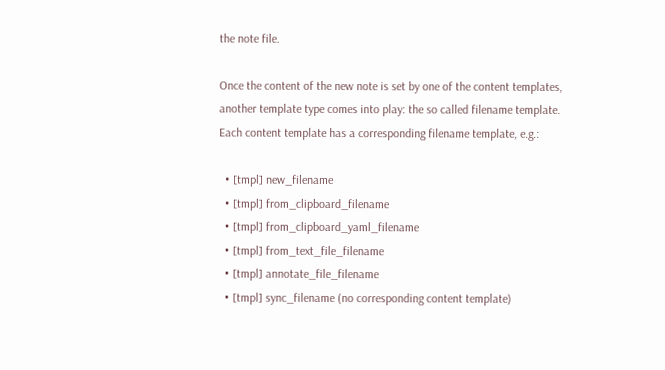the note file.

Once the content of the new note is set by one of the content templates, another template type comes into play: the so called filename template. Each content template has a corresponding filename template, e.g.:

  • [tmpl] new_filename
  • [tmpl] from_clipboard_filename
  • [tmpl] from_clipboard_yaml_filename
  • [tmpl] from_text_file_filename
  • [tmpl] annotate_file_filename
  • [tmpl] sync_filename (no corresponding content template)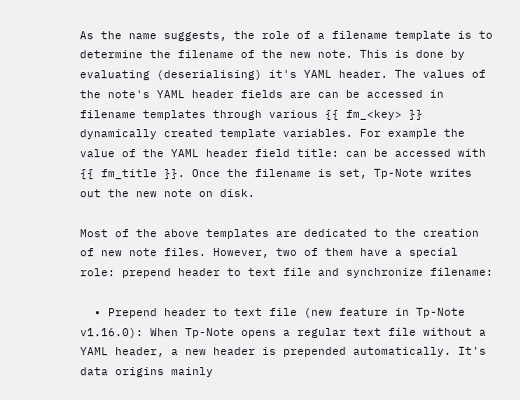As the name suggests, the role of a filename template is to determine the filename of the new note. This is done by evaluating (deserialising) it's YAML header. The values of the note's YAML header fields are can be accessed in filename templates through various {{ fm_<key> }} dynamically created template variables. For example the value of the YAML header field title: can be accessed with {{ fm_title }}. Once the filename is set, Tp-Note writes out the new note on disk.

Most of the above templates are dedicated to the creation of new note files. However, two of them have a special role: prepend header to text file and synchronize filename:

  • Prepend header to text file (new feature in Tp-Note v1.16.0): When Tp-Note opens a regular text file without a YAML header, a new header is prepended automatically. It's data origins mainly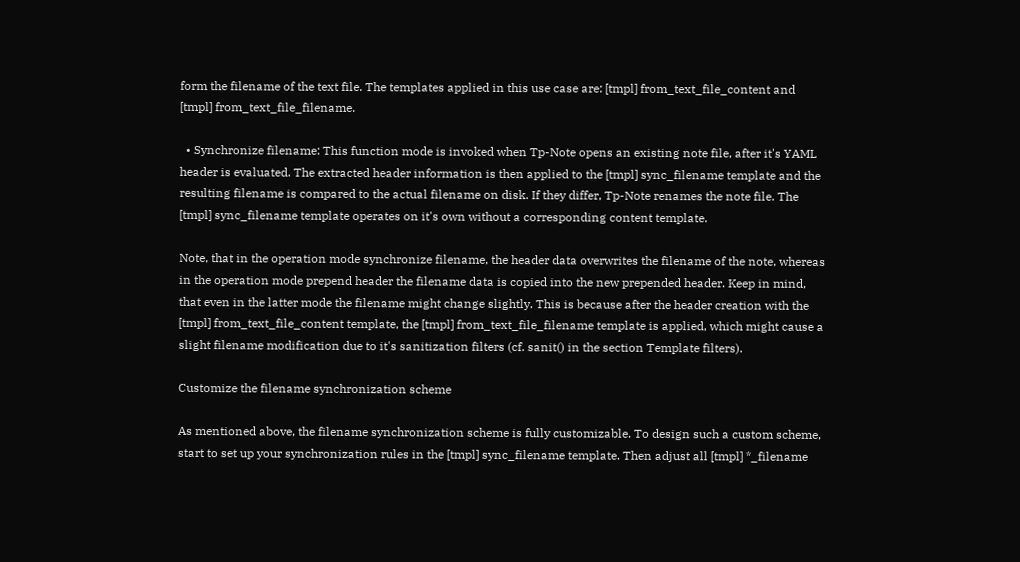form the filename of the text file. The templates applied in this use case are: [tmpl] from_text_file_content and [tmpl] from_text_file_filename.

  • Synchronize filename: This function mode is invoked when Tp-Note opens an existing note file, after it's YAML header is evaluated. The extracted header information is then applied to the [tmpl] sync_filename template and the resulting filename is compared to the actual filename on disk. If they differ, Tp-Note renames the note file. The [tmpl] sync_filename template operates on it's own without a corresponding content template.

Note, that in the operation mode synchronize filename, the header data overwrites the filename of the note, whereas in the operation mode prepend header the filename data is copied into the new prepended header. Keep in mind, that even in the latter mode the filename might change slightly. This is because after the header creation with the [tmpl] from_text_file_content template, the [tmpl] from_text_file_filename template is applied, which might cause a slight filename modification due to it's sanitization filters (cf. sanit() in the section Template filters).

Customize the filename synchronization scheme

As mentioned above, the filename synchronization scheme is fully customizable. To design such a custom scheme, start to set up your synchronization rules in the [tmpl] sync_filename template. Then adjust all [tmpl] *_filename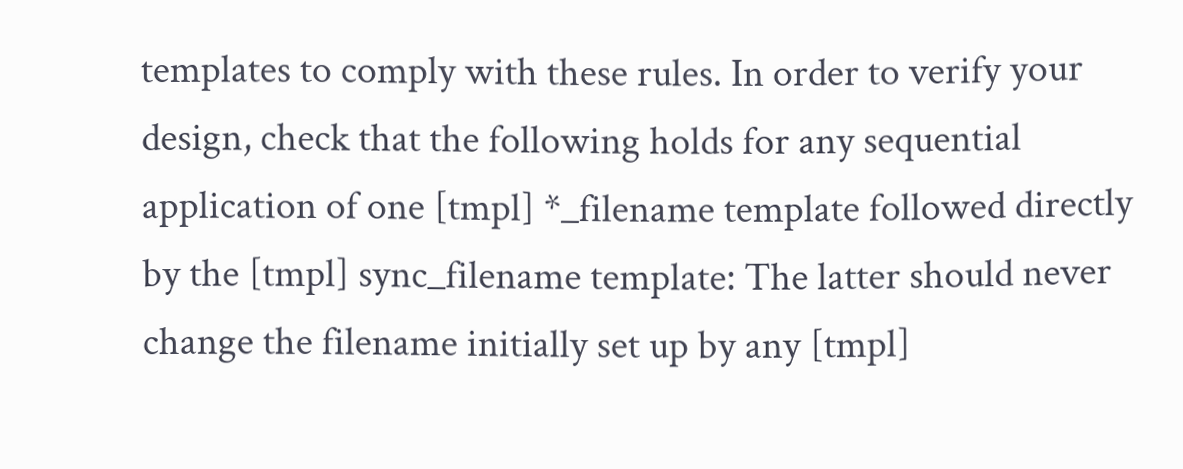templates to comply with these rules. In order to verify your design, check that the following holds for any sequential application of one [tmpl] *_filename template followed directly by the [tmpl] sync_filename template: The latter should never change the filename initially set up by any [tmpl]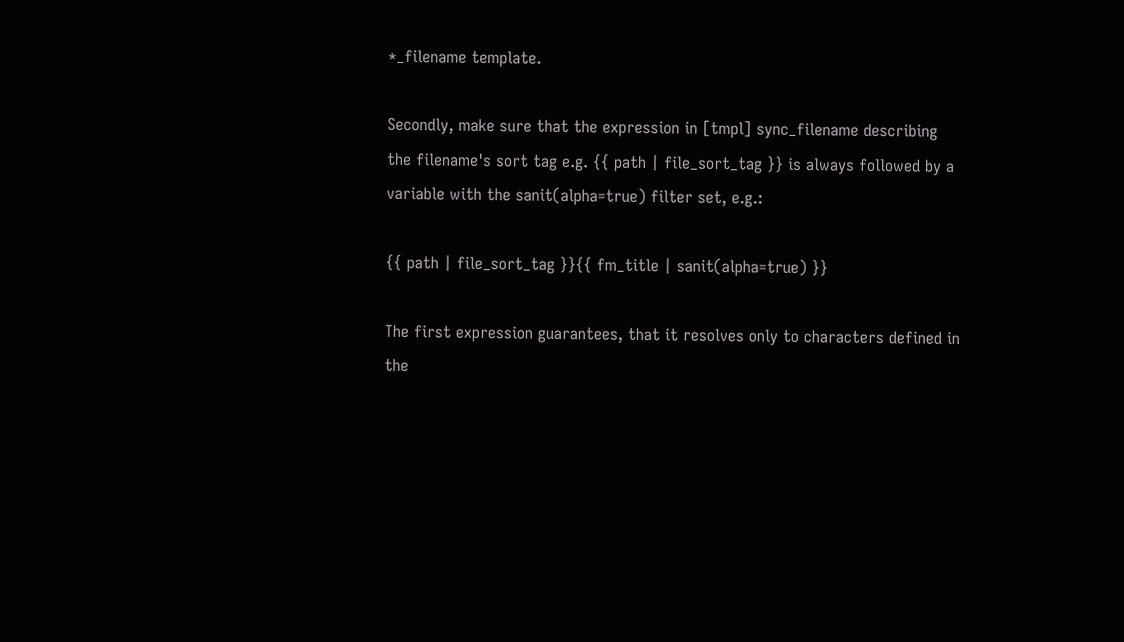*_filename template.

Secondly, make sure that the expression in [tmpl] sync_filename describing the filename's sort tag e.g. {{ path | file_sort_tag }} is always followed by a variable with the sanit(alpha=true) filter set, e.g.:

{{ path | file_sort_tag }}{{ fm_title | sanit(alpha=true) }}

The first expression guarantees, that it resolves only to characters defined in the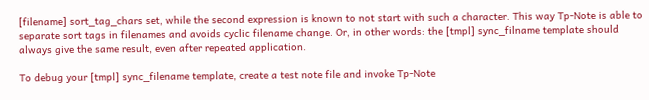[filename] sort_tag_chars set, while the second expression is known to not start with such a character. This way Tp-Note is able to separate sort tags in filenames and avoids cyclic filename change. Or, in other words: the [tmpl] sync_filname template should always give the same result, even after repeated application.

To debug your [tmpl] sync_filename template, create a test note file and invoke Tp-Note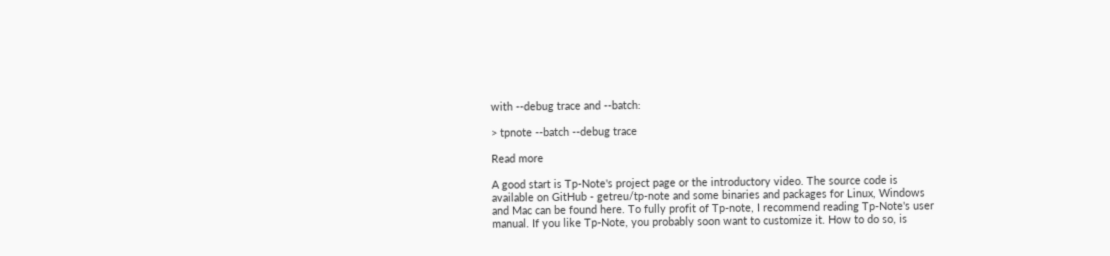with --debug trace and --batch:

> tpnote --batch --debug trace

Read more

A good start is Tp-Note's project page or the introductory video. The source code is available on GitHub - getreu/tp-note and some binaries and packages for Linux, Windows and Mac can be found here. To fully profit of Tp-note, I recommend reading Tp-Note's user manual. If you like Tp-Note, you probably soon want to customize it. How to do so, is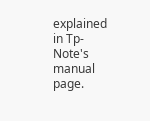explained in Tp-Note's manual page.